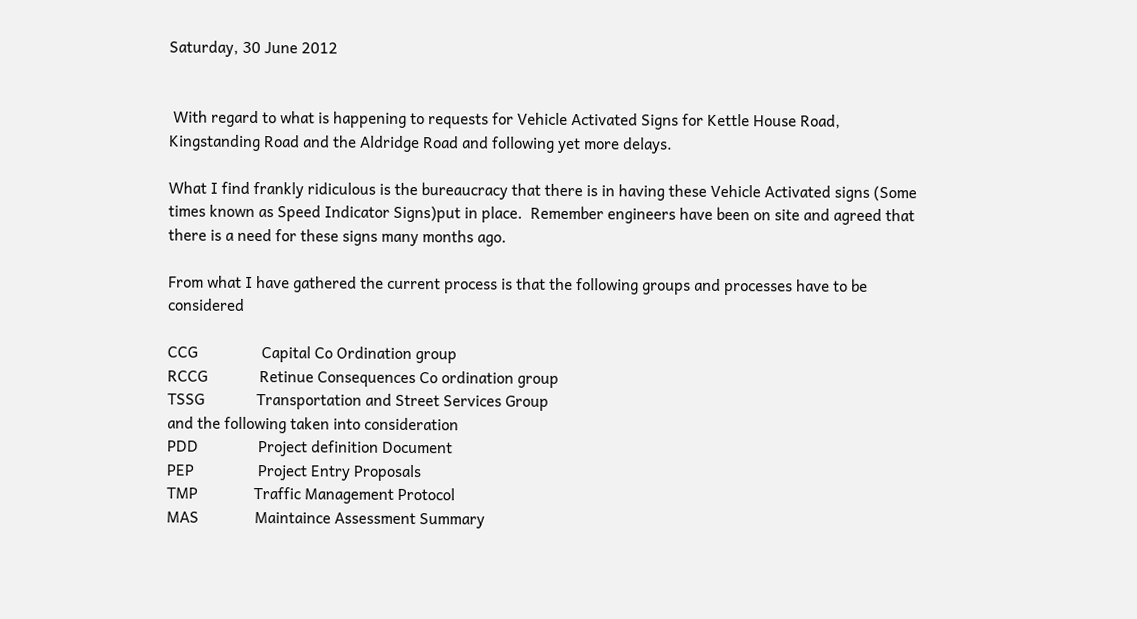Saturday, 30 June 2012


 With regard to what is happening to requests for Vehicle Activated Signs for Kettle House Road, Kingstanding Road and the Aldridge Road and following yet more delays.

What I find frankly ridiculous is the bureaucracy that there is in having these Vehicle Activated signs (Some times known as Speed Indicator Signs)put in place.  Remember engineers have been on site and agreed that there is a need for these signs many months ago.

From what I have gathered the current process is that the following groups and processes have to be considered

CCG                Capital Co Ordination group
RCCG             Retinue Consequences Co ordination group
TSSG             Transportation and Street Services Group
and the following taken into consideration
PDD               Project definition Document
PEP                Project Entry Proposals
TMP              Traffic Management Protocol
MAS              Maintaince Assessment Summary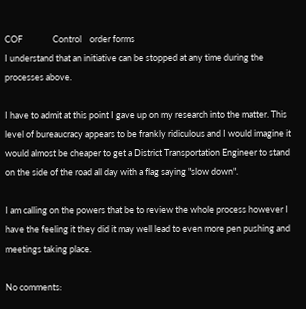COF               Control    order forms
I understand that an initiative can be stopped at any time during the processes above.

I have to admit at this point I gave up on my research into the matter. This level of bureaucracy appears to be frankly ridiculous and I would imagine it would almost be cheaper to get a District Transportation Engineer to stand on the side of the road all day with a flag saying "slow down".

I am calling on the powers that be to review the whole process however I have the feeling it they did it may well lead to even more pen pushing and meetings taking place.

No comments: